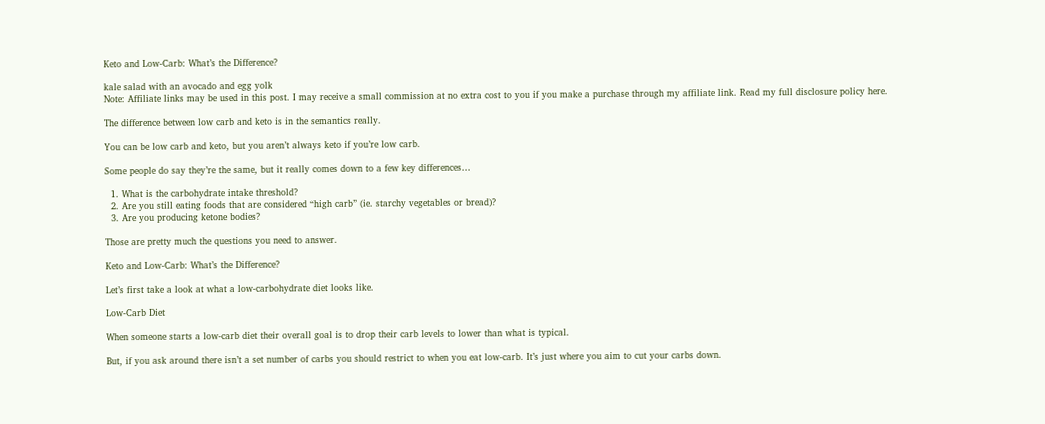Keto and Low-Carb: What’s the Difference?

kale salad with an avocado and egg yolk
Note: Affiliate links may be used in this post. I may receive a small commission at no extra cost to you if you make a purchase through my affiliate link. Read my full disclosure policy here.

The difference between low carb and keto is in the semantics really.

You can be low carb and keto, but you aren’t always keto if you’re low carb.

Some people do say they’re the same, but it really comes down to a few key differences…

  1. What is the carbohydrate intake threshold?
  2. Are you still eating foods that are considered “high carb” (ie. starchy vegetables or bread)?
  3. Are you producing ketone bodies?

Those are pretty much the questions you need to answer.

Keto and Low-Carb: What’s the Difference?

Let’s first take a look at what a low-carbohydrate diet looks like.

Low-Carb Diet

When someone starts a low-carb diet their overall goal is to drop their carb levels to lower than what is typical.

But, if you ask around there isn’t a set number of carbs you should restrict to when you eat low-carb. It’s just where you aim to cut your carbs down.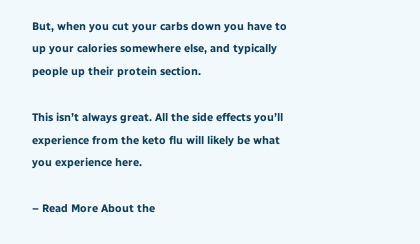But, when you cut your carbs down you have to up your calories somewhere else, and typically people up their protein section.

This isn’t always great. All the side effects you’ll experience from the keto flu will likely be what you experience here.

– Read More About the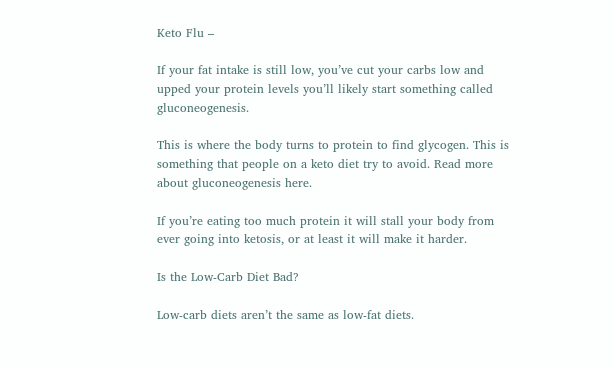Keto Flu –

If your fat intake is still low, you’ve cut your carbs low and upped your protein levels you’ll likely start something called gluconeogenesis.

This is where the body turns to protein to find glycogen. This is something that people on a keto diet try to avoid. Read more about gluconeogenesis here.

If you’re eating too much protein it will stall your body from ever going into ketosis, or at least it will make it harder.

Is the Low-Carb Diet Bad?

Low-carb diets aren’t the same as low-fat diets.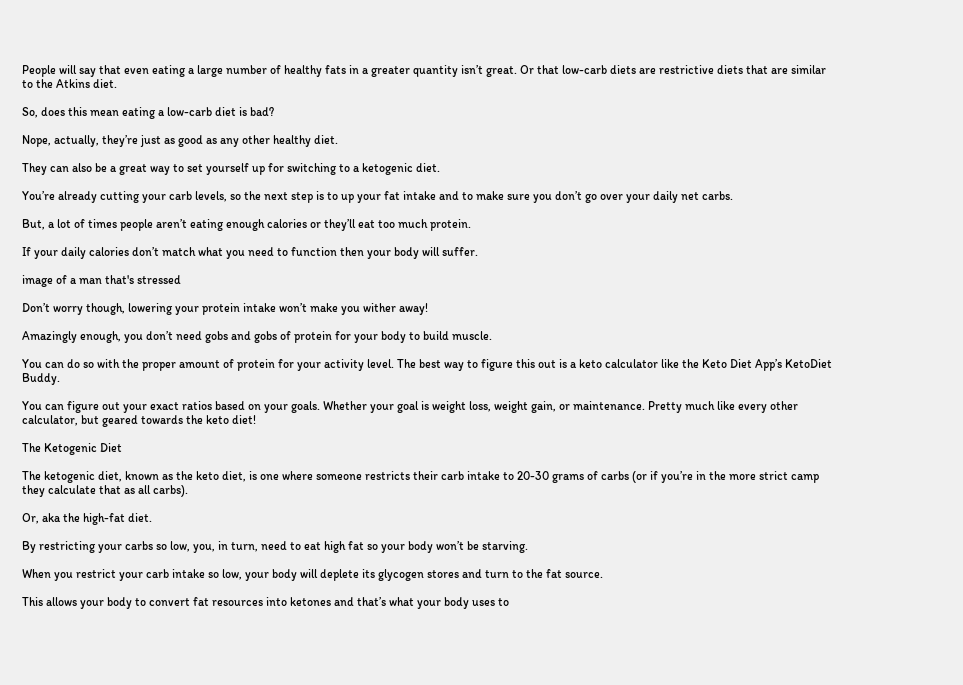People will say that even eating a large number of healthy fats in a greater quantity isn’t great. Or that low-carb diets are restrictive diets that are similar to the Atkins diet.

So, does this mean eating a low-carb diet is bad?

Nope, actually, they’re just as good as any other healthy diet.

They can also be a great way to set yourself up for switching to a ketogenic diet.

You’re already cutting your carb levels, so the next step is to up your fat intake and to make sure you don’t go over your daily net carbs.

But, a lot of times people aren’t eating enough calories or they’ll eat too much protein.

If your daily calories don’t match what you need to function then your body will suffer.

image of a man that's stressed

Don’t worry though, lowering your protein intake won’t make you wither away!

Amazingly enough, you don’t need gobs and gobs of protein for your body to build muscle.

You can do so with the proper amount of protein for your activity level. The best way to figure this out is a keto calculator like the Keto Diet App’s KetoDiet Buddy.

You can figure out your exact ratios based on your goals. Whether your goal is weight loss, weight gain, or maintenance. Pretty much like every other calculator, but geared towards the keto diet!

The Ketogenic Diet

The ketogenic diet, known as the keto diet, is one where someone restricts their carb intake to 20-30 grams of carbs (or if you’re in the more strict camp they calculate that as all carbs).

Or, aka the high-fat diet.

By restricting your carbs so low, you, in turn, need to eat high fat so your body won’t be starving.

When you restrict your carb intake so low, your body will deplete its glycogen stores and turn to the fat source.

This allows your body to convert fat resources into ketones and that’s what your body uses to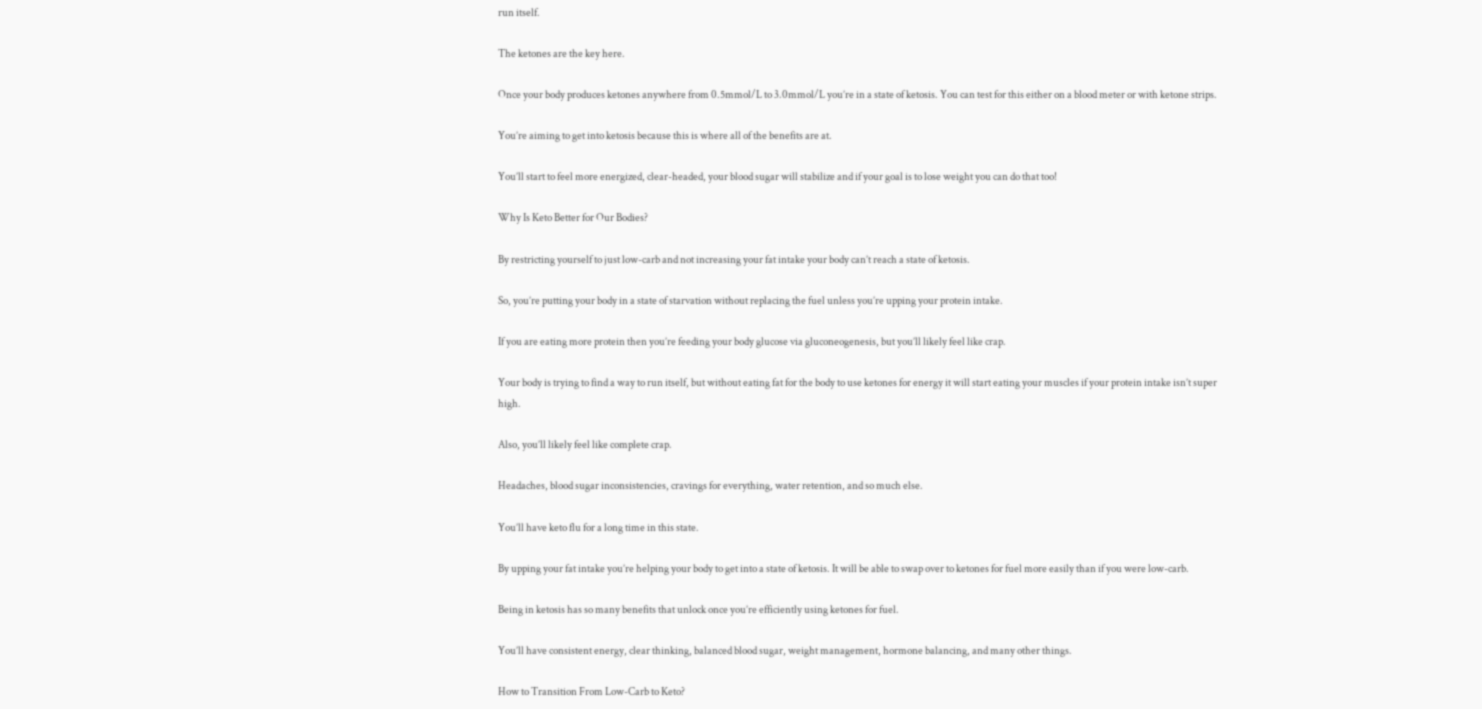run itself.

The ketones are the key here.

Once your body produces ketones anywhere from 0.5mmol/L to 3.0mmol/L you’re in a state of ketosis. You can test for this either on a blood meter or with ketone strips.

You’re aiming to get into ketosis because this is where all of the benefits are at.

You’ll start to feel more energized, clear-headed, your blood sugar will stabilize and if your goal is to lose weight you can do that too!

Why Is Keto Better for Our Bodies?

By restricting yourself to just low-carb and not increasing your fat intake your body can’t reach a state of ketosis.

So, you’re putting your body in a state of starvation without replacing the fuel unless you’re upping your protein intake.

If you are eating more protein then you’re feeding your body glucose via gluconeogenesis, but you’ll likely feel like crap.

Your body is trying to find a way to run itself, but without eating fat for the body to use ketones for energy it will start eating your muscles if your protein intake isn’t super high.

Also, you’ll likely feel like complete crap.

Headaches, blood sugar inconsistencies, cravings for everything, water retention, and so much else.

You’ll have keto flu for a long time in this state.

By upping your fat intake you’re helping your body to get into a state of ketosis. It will be able to swap over to ketones for fuel more easily than if you were low-carb.

Being in ketosis has so many benefits that unlock once you’re efficiently using ketones for fuel.

You’ll have consistent energy, clear thinking, balanced blood sugar, weight management, hormone balancing, and many other things.

How to Transition From Low-Carb to Keto?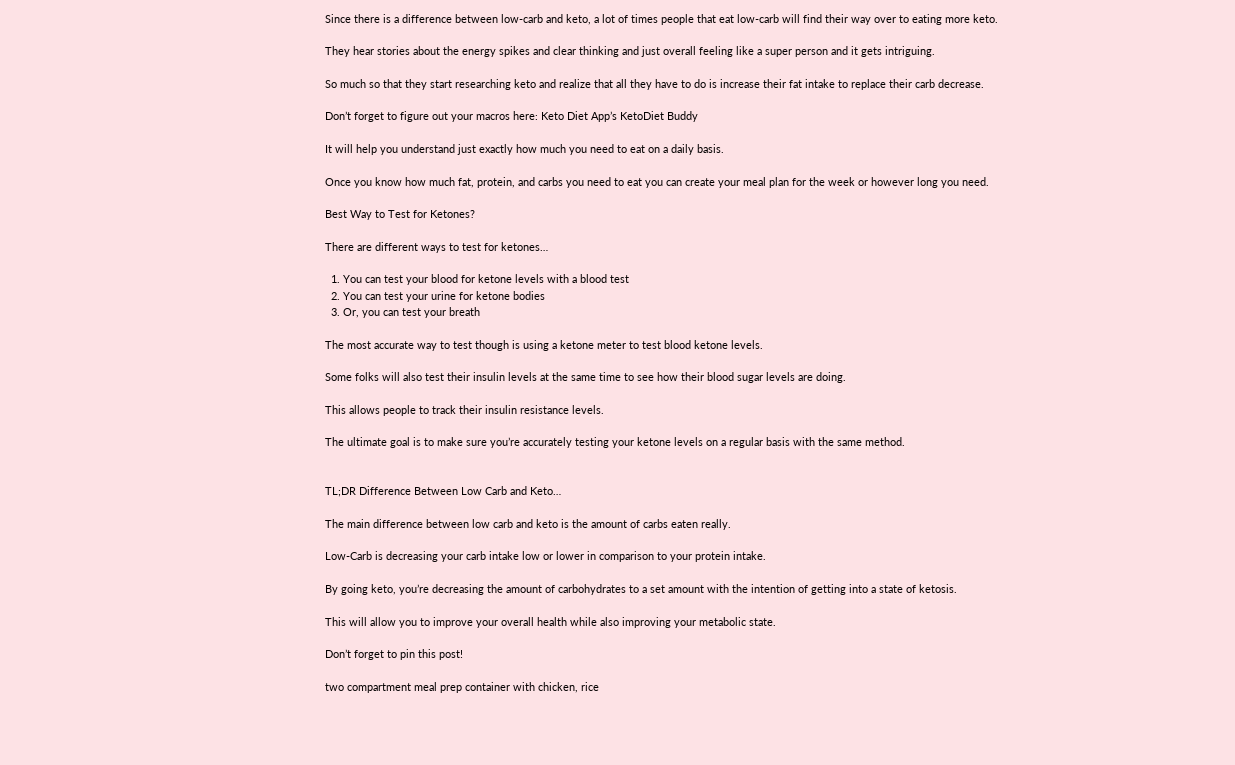Since there is a difference between low-carb and keto, a lot of times people that eat low-carb will find their way over to eating more keto.

They hear stories about the energy spikes and clear thinking and just overall feeling like a super person and it gets intriguing.

So much so that they start researching keto and realize that all they have to do is increase their fat intake to replace their carb decrease.

Don’t forget to figure out your macros here: Keto Diet App’s KetoDiet Buddy

It will help you understand just exactly how much you need to eat on a daily basis.

Once you know how much fat, protein, and carbs you need to eat you can create your meal plan for the week or however long you need.

Best Way to Test for Ketones?

There are different ways to test for ketones…

  1. You can test your blood for ketone levels with a blood test
  2. You can test your urine for ketone bodies
  3. Or, you can test your breath

The most accurate way to test though is using a ketone meter to test blood ketone levels.

Some folks will also test their insulin levels at the same time to see how their blood sugar levels are doing.

This allows people to track their insulin resistance levels.

The ultimate goal is to make sure you’re accurately testing your ketone levels on a regular basis with the same method.


TL;DR Difference Between Low Carb and Keto…

The main difference between low carb and keto is the amount of carbs eaten really.

Low-Carb is decreasing your carb intake low or lower in comparison to your protein intake.

By going keto, you’re decreasing the amount of carbohydrates to a set amount with the intention of getting into a state of ketosis.

This will allow you to improve your overall health while also improving your metabolic state.

Don’t forget to pin this post!

two compartment meal prep container with chicken, rice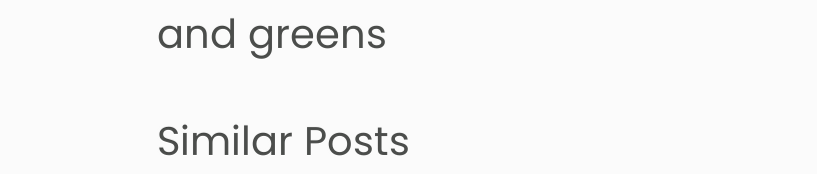and greens

Similar Posts